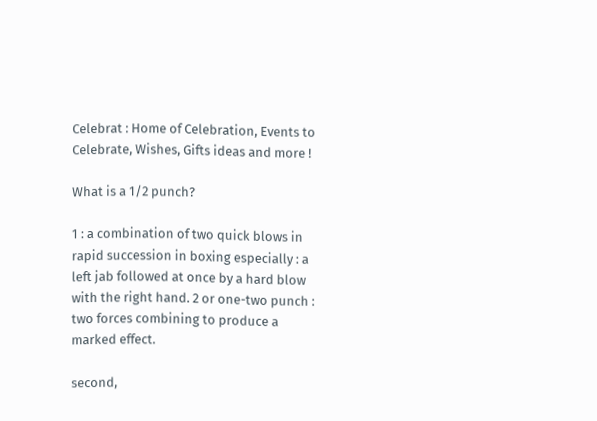Celebrat : Home of Celebration, Events to Celebrate, Wishes, Gifts ideas and more !

What is a 1/2 punch?

1 : a combination of two quick blows in rapid succession in boxing especially : a left jab followed at once by a hard blow with the right hand. 2 or one-two punch : two forces combining to produce a marked effect.

second,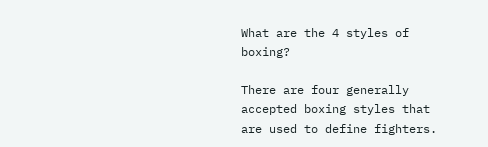What are the 4 styles of boxing?

There are four generally accepted boxing styles that are used to define fighters.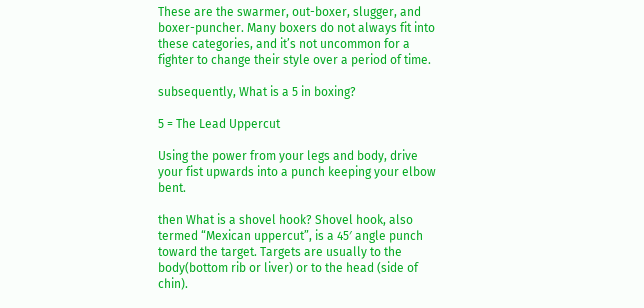These are the swarmer, out-boxer, slugger, and boxer-puncher. Many boxers do not always fit into these categories, and it’s not uncommon for a fighter to change their style over a period of time.

subsequently, What is a 5 in boxing?

5 = The Lead Uppercut

Using the power from your legs and body, drive your fist upwards into a punch keeping your elbow bent.

then What is a shovel hook? Shovel hook, also termed “Mexican uppercut”, is a 45′ angle punch toward the target. Targets are usually to the body(bottom rib or liver) or to the head (side of chin).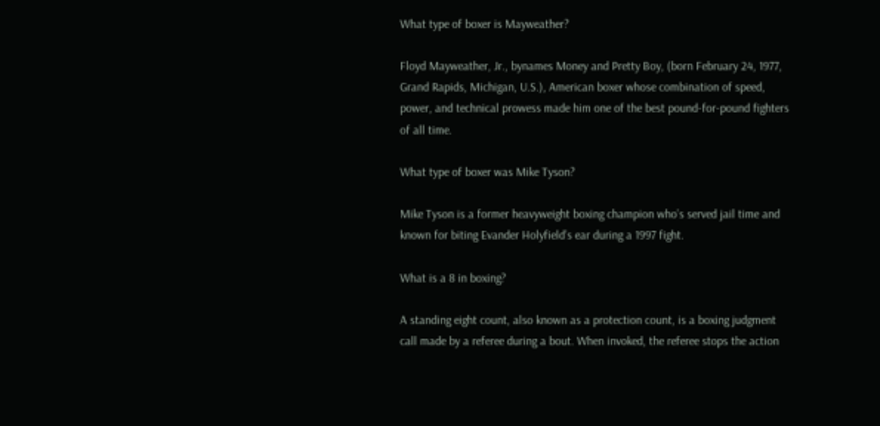What type of boxer is Mayweather?

Floyd Mayweather, Jr., bynames Money and Pretty Boy, (born February 24, 1977, Grand Rapids, Michigan, U.S.), American boxer whose combination of speed, power, and technical prowess made him one of the best pound-for-pound fighters of all time.

What type of boxer was Mike Tyson?

Mike Tyson is a former heavyweight boxing champion who’s served jail time and known for biting Evander Holyfield’s ear during a 1997 fight.

What is a 8 in boxing?

A standing eight count, also known as a protection count, is a boxing judgment call made by a referee during a bout. When invoked, the referee stops the action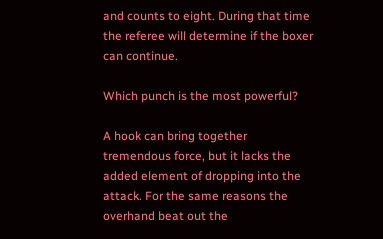and counts to eight. During that time the referee will determine if the boxer can continue.

Which punch is the most powerful?

A hook can bring together tremendous force, but it lacks the added element of dropping into the attack. For the same reasons the overhand beat out the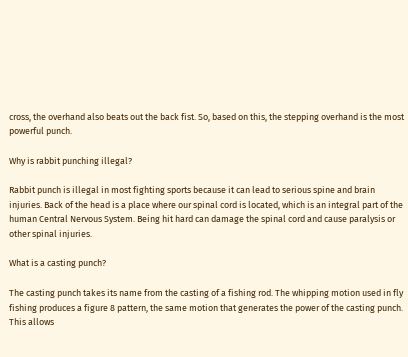cross, the overhand also beats out the back fist. So, based on this, the stepping overhand is the most powerful punch.

Why is rabbit punching illegal?

Rabbit punch is illegal in most fighting sports because it can lead to serious spine and brain injuries. Back of the head is a place where our spinal cord is located, which is an integral part of the human Central Nervous System. Being hit hard can damage the spinal cord and cause paralysis or other spinal injuries.

What is a casting punch?

The casting punch takes its name from the casting of a fishing rod. The whipping motion used in fly fishing produces a figure 8 pattern, the same motion that generates the power of the casting punch. This allows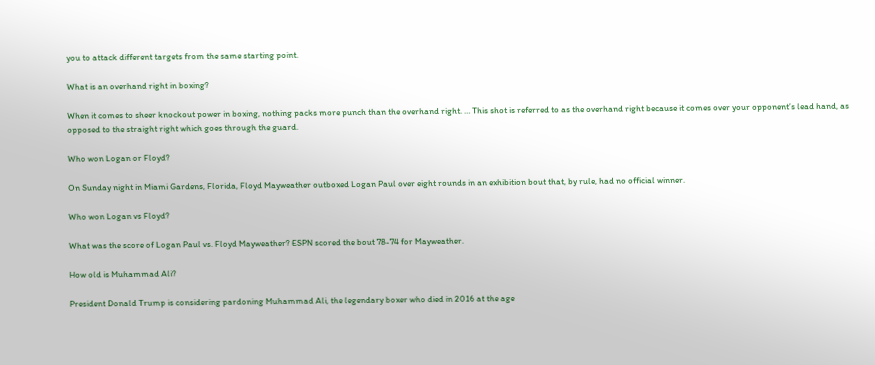you to attack different targets from the same starting point.

What is an overhand right in boxing?

When it comes to sheer knockout power in boxing, nothing packs more punch than the overhand right. … This shot is referred to as the overhand right because it comes over your opponent’s lead hand, as opposed to the straight right which goes through the guard.

Who won Logan or Floyd?

On Sunday night in Miami Gardens, Florida, Floyd Mayweather outboxed Logan Paul over eight rounds in an exhibition bout that, by rule, had no official winner.

Who won Logan vs Floyd?

What was the score of Logan Paul vs. Floyd Mayweather? ESPN scored the bout 78-74 for Mayweather.

How old is Muhammad Ali?

President Donald Trump is considering pardoning Muhammad Ali, the legendary boxer who died in 2016 at the age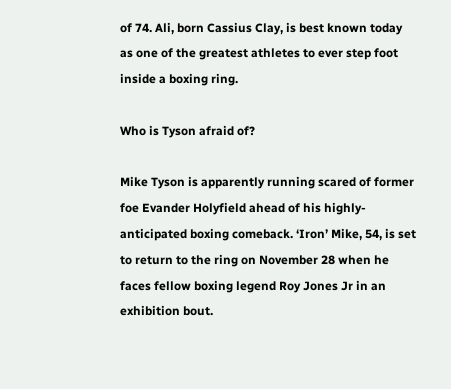of 74. Ali, born Cassius Clay, is best known today as one of the greatest athletes to ever step foot inside a boxing ring.

Who is Tyson afraid of?

Mike Tyson is apparently running scared of former foe Evander Holyfield ahead of his highly-anticipated boxing comeback. ‘Iron’ Mike, 54, is set to return to the ring on November 28 when he faces fellow boxing legend Roy Jones Jr in an exhibition bout.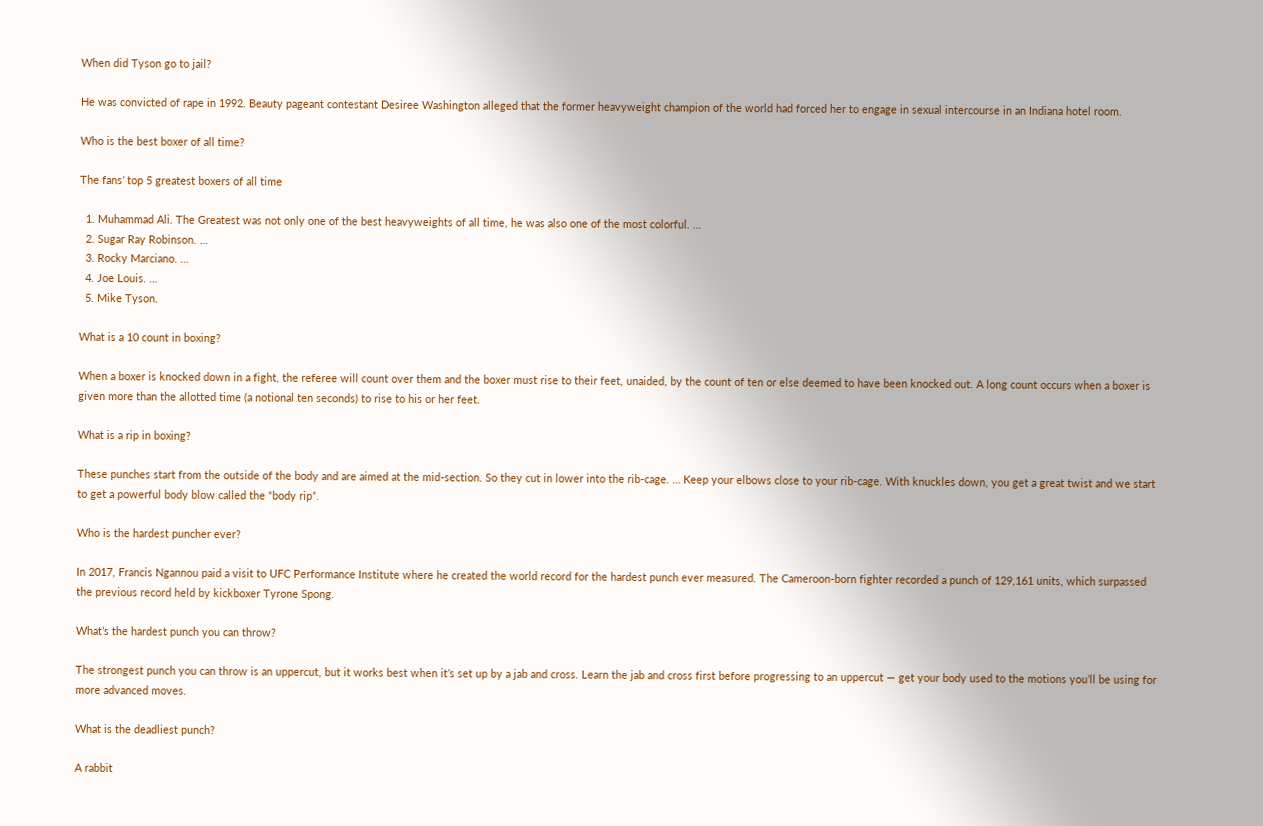When did Tyson go to jail?

He was convicted of rape in 1992. Beauty pageant contestant Desiree Washington alleged that the former heavyweight champion of the world had forced her to engage in sexual intercourse in an Indiana hotel room.

Who is the best boxer of all time?

The fans’ top 5 greatest boxers of all time

  1. Muhammad Ali. The Greatest was not only one of the best heavyweights of all time, he was also one of the most colorful. …
  2. Sugar Ray Robinson. …
  3. Rocky Marciano. …
  4. Joe Louis. …
  5. Mike Tyson.

What is a 10 count in boxing?

When a boxer is knocked down in a fight, the referee will count over them and the boxer must rise to their feet, unaided, by the count of ten or else deemed to have been knocked out. A long count occurs when a boxer is given more than the allotted time (a notional ten seconds) to rise to his or her feet.

What is a rip in boxing?

These punches start from the outside of the body and are aimed at the mid-section. So they cut in lower into the rib-cage. … Keep your elbows close to your rib-cage. With knuckles down, you get a great twist and we start to get a powerful body blow called the “body rip”.

Who is the hardest puncher ever?

In 2017, Francis Ngannou paid a visit to UFC Performance Institute where he created the world record for the hardest punch ever measured. The Cameroon-born fighter recorded a punch of 129,161 units, which surpassed the previous record held by kickboxer Tyrone Spong.

What’s the hardest punch you can throw?

The strongest punch you can throw is an uppercut, but it works best when it’s set up by a jab and cross. Learn the jab and cross first before progressing to an uppercut — get your body used to the motions you’ll be using for more advanced moves.

What is the deadliest punch?

A rabbit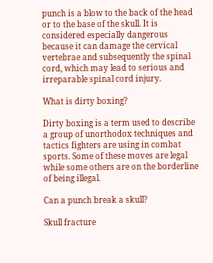punch is a blow to the back of the head or to the base of the skull. It is considered especially dangerous because it can damage the cervical vertebrae and subsequently the spinal cord, which may lead to serious and irreparable spinal cord injury.

What is dirty boxing?

Dirty boxing is a term used to describe a group of unorthodox techniques and tactics fighters are using in combat sports. Some of these moves are legal while some others are on the borderline of being illegal.

Can a punch break a skull?

Skull fracture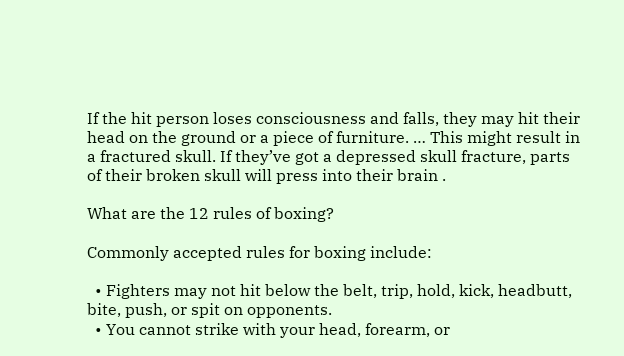If the hit person loses consciousness and falls, they may hit their head on the ground or a piece of furniture. … This might result in a fractured skull. If they’ve got a depressed skull fracture, parts of their broken skull will press into their brain .

What are the 12 rules of boxing?

Commonly accepted rules for boxing include:

  • Fighters may not hit below the belt, trip, hold, kick, headbutt, bite, push, or spit on opponents.
  • You cannot strike with your head, forearm, or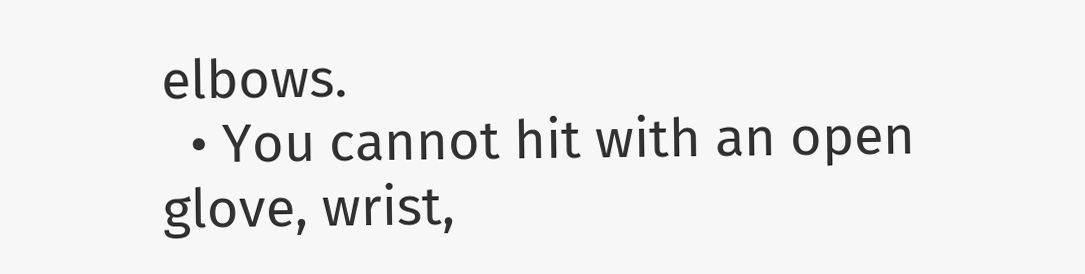elbows.
  • You cannot hit with an open glove, wrist,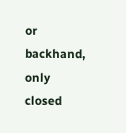or backhand, only closed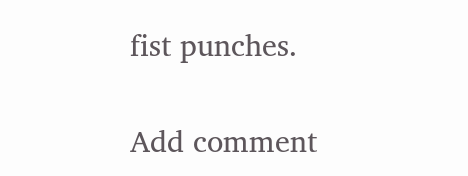fist punches.

Add comment